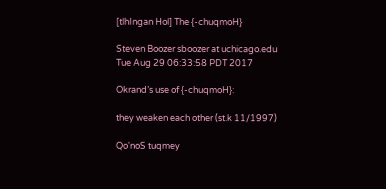[tlhIngan Hol] The {-chuqmoH}

Steven Boozer sboozer at uchicago.edu
Tue Aug 29 06:33:58 PDT 2017

Okrand’s use of {-chuqmoH}:

they weaken each other (st.k 11/1997)

Qo'noS tuqmey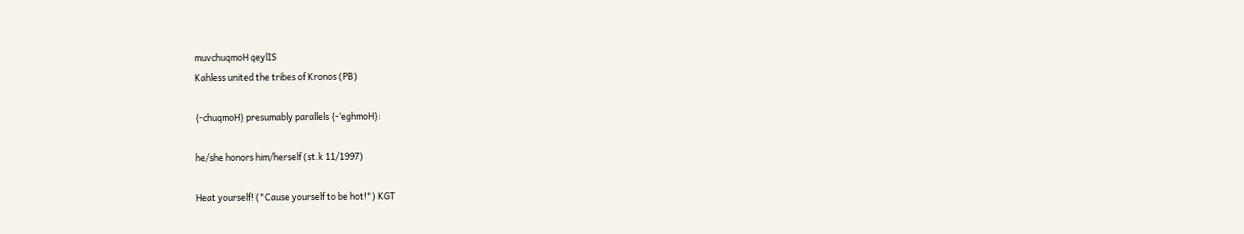muvchuqmoH qeylIS
Kahless united the tribes of Kronos (PB)

{-chuqmoH} presumably parallels {-‘eghmoH}:

he/she honors him/herself (st.k 11/1997)

Heat yourself! ("Cause yourself to be hot!") KGT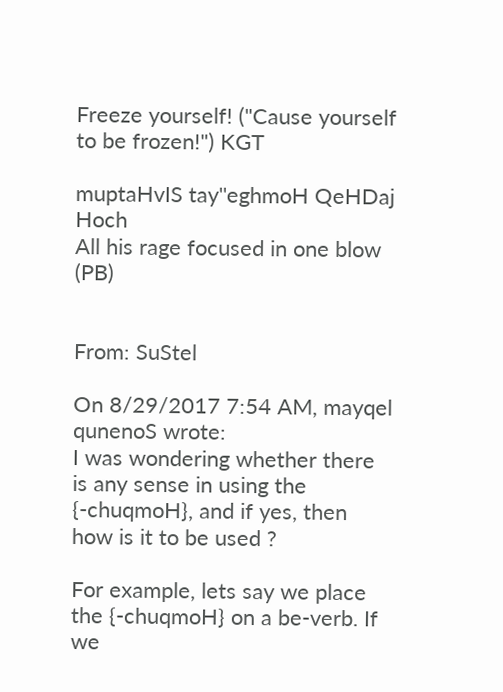Freeze yourself! ("Cause yourself to be frozen!") KGT

muptaHvIS tay''eghmoH QeHDaj Hoch
All his rage focused in one blow  (PB)


From: SuStel

On 8/29/2017 7:54 AM, mayqel qunenoS wrote:
I was wondering whether there is any sense in using the {-chuqmoH}, and if yes, then how is it to be used ?

For example, lets say we place the {-chuqmoH} on a be-verb. If we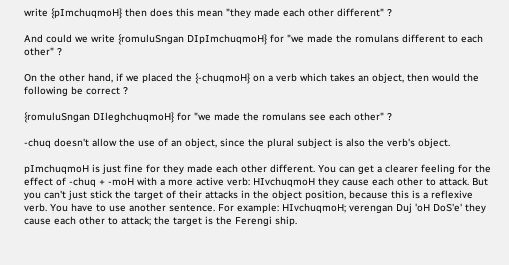write {pImchuqmoH} then does this mean "they made each other different" ?

And could we write {romuluSngan DIpImchuqmoH} for "we made the romulans different to each other" ?

On the other hand, if we placed the {-chuqmoH} on a verb which takes an object, then would the following be correct ?

{romuluSngan DIleghchuqmoH} for "we made the romulans see each other" ?

-chuq doesn't allow the use of an object, since the plural subject is also the verb's object.

pImchuqmoH is just fine for they made each other different. You can get a clearer feeling for the effect of -chuq + -moH with a more active verb: HIvchuqmoH they cause each other to attack. But you can't just stick the target of their attacks in the object position, because this is a reflexive verb. You have to use another sentence. For example: HIvchuqmoH; verengan Duj 'oH DoS'e' they cause each other to attack; the target is the Ferengi ship.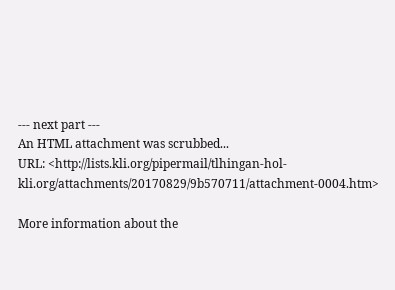--- next part ---
An HTML attachment was scrubbed...
URL: <http://lists.kli.org/pipermail/tlhingan-hol-kli.org/attachments/20170829/9b570711/attachment-0004.htm>

More information about the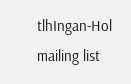tlhIngan-Hol mailing list